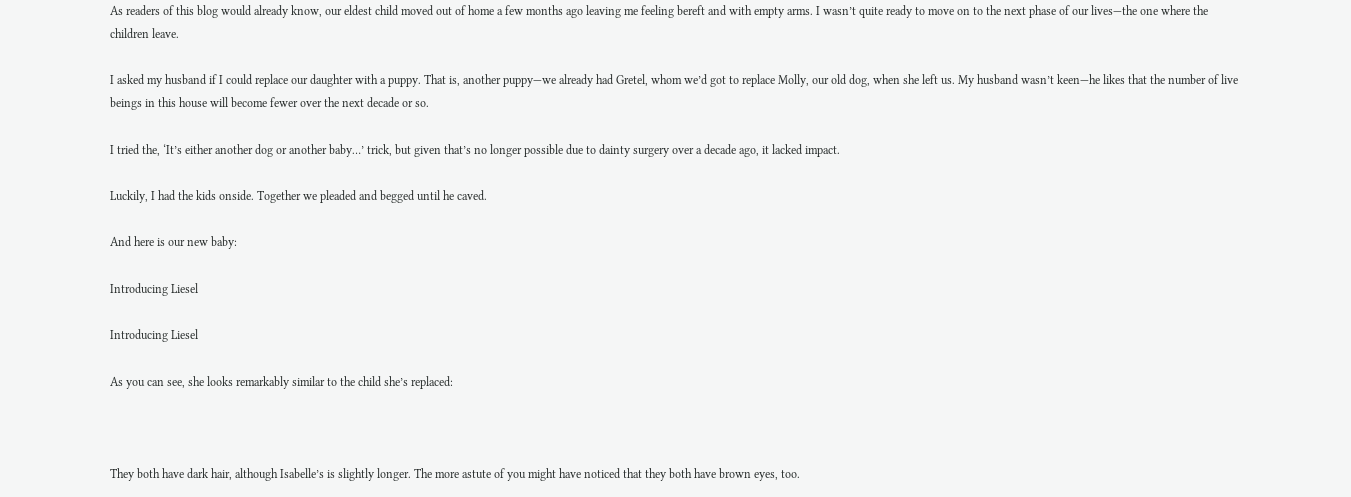As readers of this blog would already know, our eldest child moved out of home a few months ago leaving me feeling bereft and with empty arms. I wasn’t quite ready to move on to the next phase of our lives—the one where the children leave.

I asked my husband if I could replace our daughter with a puppy. That is, another puppy—we already had Gretel, whom we’d got to replace Molly, our old dog, when she left us. My husband wasn’t keen—he likes that the number of live beings in this house will become fewer over the next decade or so.

I tried the, ‘It’s either another dog or another baby…’ trick, but given that’s no longer possible due to dainty surgery over a decade ago, it lacked impact.

Luckily, I had the kids onside. Together we pleaded and begged until he caved.

And here is our new baby:

Introducing Liesel

Introducing Liesel

As you can see, she looks remarkably similar to the child she’s replaced:



They both have dark hair, although Isabelle’s is slightly longer. The more astute of you might have noticed that they both have brown eyes, too.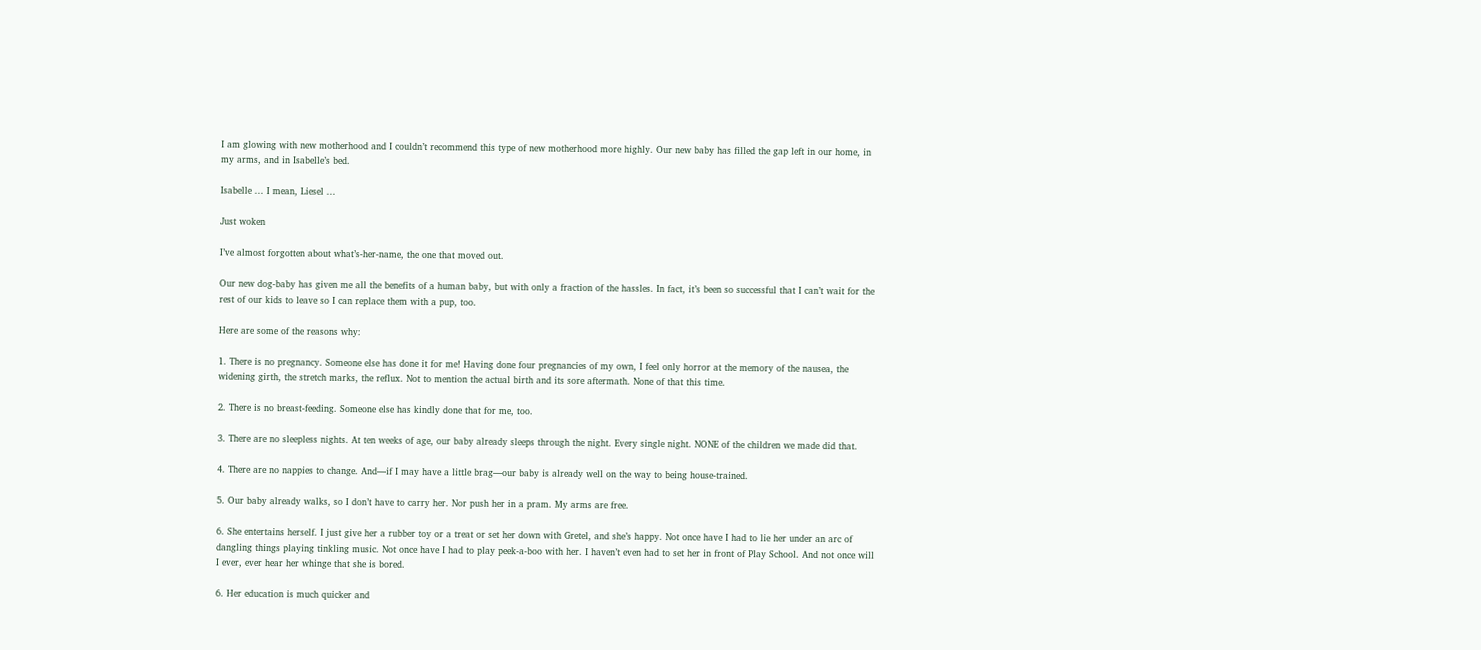I am glowing with new motherhood and I couldn’t recommend this type of new motherhood more highly. Our new baby has filled the gap left in our home, in my arms, and in Isabelle’s bed.

Isabelle ... I mean, Liesel ...

Just woken

I’ve almost forgotten about what’s-her-name, the one that moved out.

Our new dog-baby has given me all the benefits of a human baby, but with only a fraction of the hassles. In fact, it’s been so successful that I can’t wait for the rest of our kids to leave so I can replace them with a pup, too.

Here are some of the reasons why:

1. There is no pregnancy. Someone else has done it for me! Having done four pregnancies of my own, I feel only horror at the memory of the nausea, the widening girth, the stretch marks, the reflux. Not to mention the actual birth and its sore aftermath. None of that this time.

2. There is no breast-feeding. Someone else has kindly done that for me, too.

3. There are no sleepless nights. At ten weeks of age, our baby already sleeps through the night. Every single night. NONE of the children we made did that.

4. There are no nappies to change. And—if I may have a little brag—our baby is already well on the way to being house-trained.

5. Our baby already walks, so I don’t have to carry her. Nor push her in a pram. My arms are free.

6. She entertains herself. I just give her a rubber toy or a treat or set her down with Gretel, and she’s happy. Not once have I had to lie her under an arc of dangling things playing tinkling music. Not once have I had to play peek-a-boo with her. I haven’t even had to set her in front of Play School. And not once will I ever, ever hear her whinge that she is bored.

6. Her education is much quicker and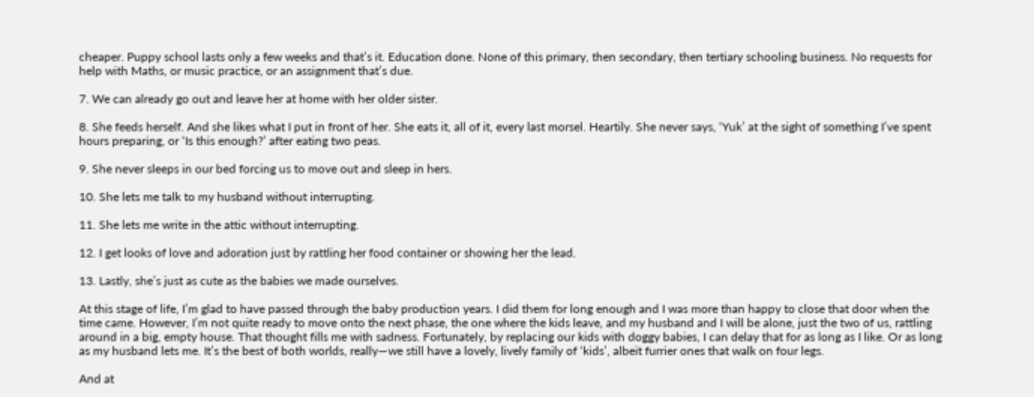cheaper. Puppy school lasts only a few weeks and that’s it. Education done. None of this primary, then secondary, then tertiary schooling business. No requests for help with Maths, or music practice, or an assignment that’s due.

7. We can already go out and leave her at home with her older sister.

8. She feeds herself. And she likes what I put in front of her. She eats it, all of it, every last morsel. Heartily. She never says, ‘Yuk’ at the sight of something I’ve spent hours preparing, or ‘Is this enough?’ after eating two peas.

9. She never sleeps in our bed forcing us to move out and sleep in hers.

10. She lets me talk to my husband without interrupting.

11. She lets me write in the attic without interrupting.

12. I get looks of love and adoration just by rattling her food container or showing her the lead.

13. Lastly, she’s just as cute as the babies we made ourselves.

At this stage of life, I’m glad to have passed through the baby production years. I did them for long enough and I was more than happy to close that door when the time came. However, I’m not quite ready to move onto the next phase, the one where the kids leave, and my husband and I will be alone, just the two of us, rattling around in a big, empty house. That thought fills me with sadness. Fortunately, by replacing our kids with doggy babies, I can delay that for as long as I like. Or as long as my husband lets me. It’s the best of both worlds, really—we still have a lovely, lively family of ‘kids’, albeit furrier ones that walk on four legs.

And at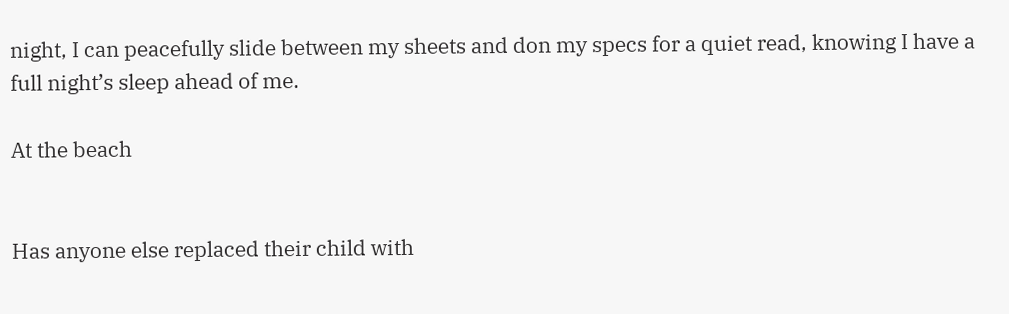night, I can peacefully slide between my sheets and don my specs for a quiet read, knowing I have a full night’s sleep ahead of me.

At the beach


Has anyone else replaced their child with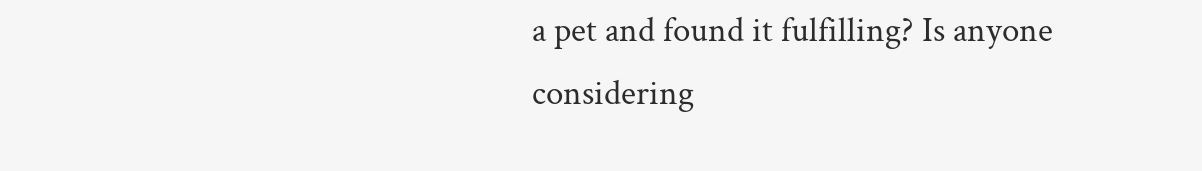a pet and found it fulfilling? Is anyone considering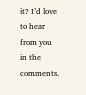it? I’d love to hear from you in the comments.